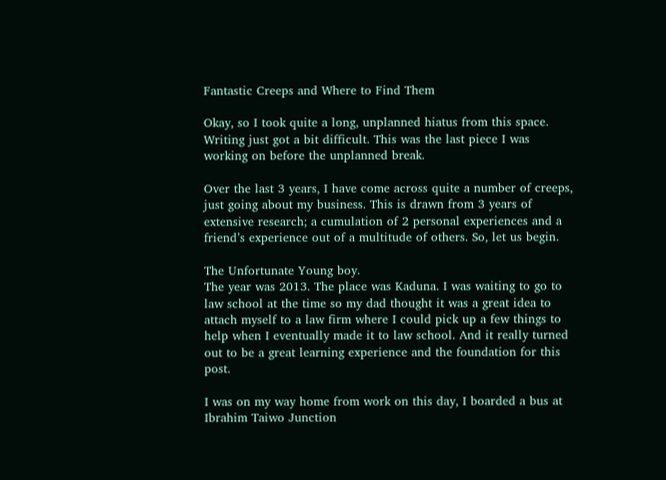Fantastic Creeps and Where to Find Them

Okay, so I took quite a long, unplanned hiatus from this space. Writing just got a bit difficult. This was the last piece I was working on before the unplanned break.

Over the last 3 years, I have come across quite a number of creeps, just going about my business. This is drawn from 3 years of extensive research; a cumulation of 2 personal experiences and a friend’s experience out of a multitude of others. So, let us begin.

The Unfortunate Young boy.
The year was 2013. The place was Kaduna. I was waiting to go to law school at the time so my dad thought it was a great idea to attach myself to a law firm where I could pick up a few things to help when I eventually made it to law school. And it really turned out to be a great learning experience and the foundation for this post.

I was on my way home from work on this day, I boarded a bus at Ibrahim Taiwo Junction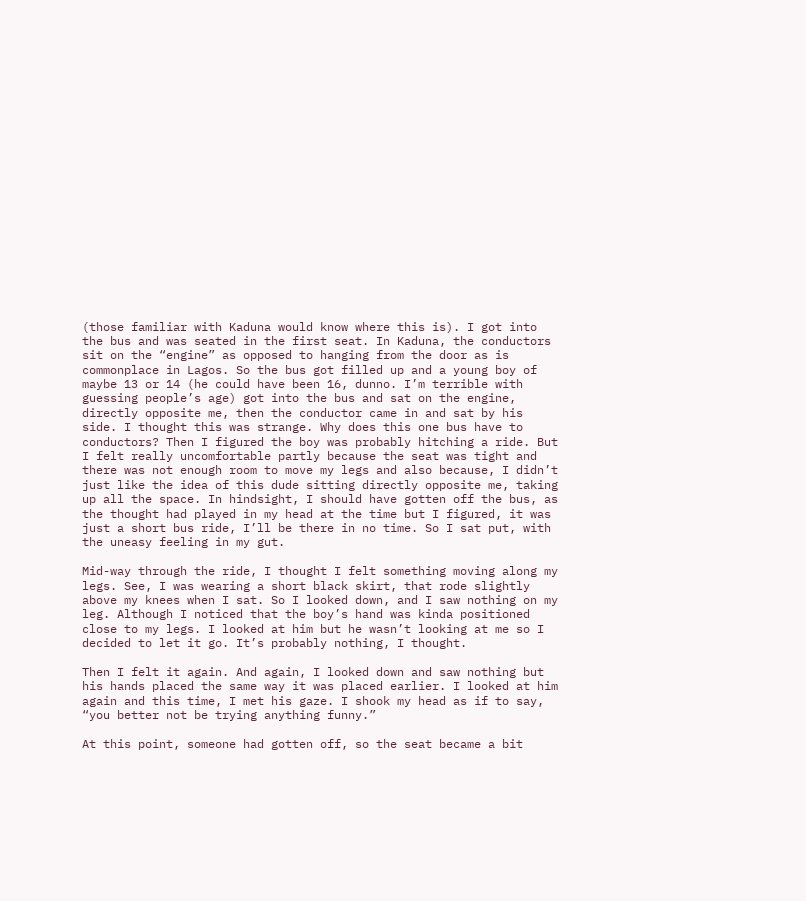(those familiar with Kaduna would know where this is). I got into the bus and was seated in the first seat. In Kaduna, the conductors sit on the “engine” as opposed to hanging from the door as is commonplace in Lagos. So the bus got filled up and a young boy of maybe 13 or 14 (he could have been 16, dunno. I’m terrible with guessing people’s age) got into the bus and sat on the engine, directly opposite me, then the conductor came in and sat by his side. I thought this was strange. Why does this one bus have to conductors? Then I figured the boy was probably hitching a ride. But I felt really uncomfortable partly because the seat was tight and there was not enough room to move my legs and also because, I didn’t just like the idea of this dude sitting directly opposite me, taking up all the space. In hindsight, I should have gotten off the bus, as the thought had played in my head at the time but I figured, it was just a short bus ride, I’ll be there in no time. So I sat put, with the uneasy feeling in my gut.

Mid-way through the ride, I thought I felt something moving along my legs. See, I was wearing a short black skirt, that rode slightly above my knees when I sat. So I looked down, and I saw nothing on my leg. Although I noticed that the boy’s hand was kinda positioned close to my legs. I looked at him but he wasn’t looking at me so I decided to let it go. It’s probably nothing, I thought.

Then I felt it again. And again, I looked down and saw nothing but his hands placed the same way it was placed earlier. I looked at him again and this time, I met his gaze. I shook my head as if to say, “you better not be trying anything funny.”

At this point, someone had gotten off, so the seat became a bit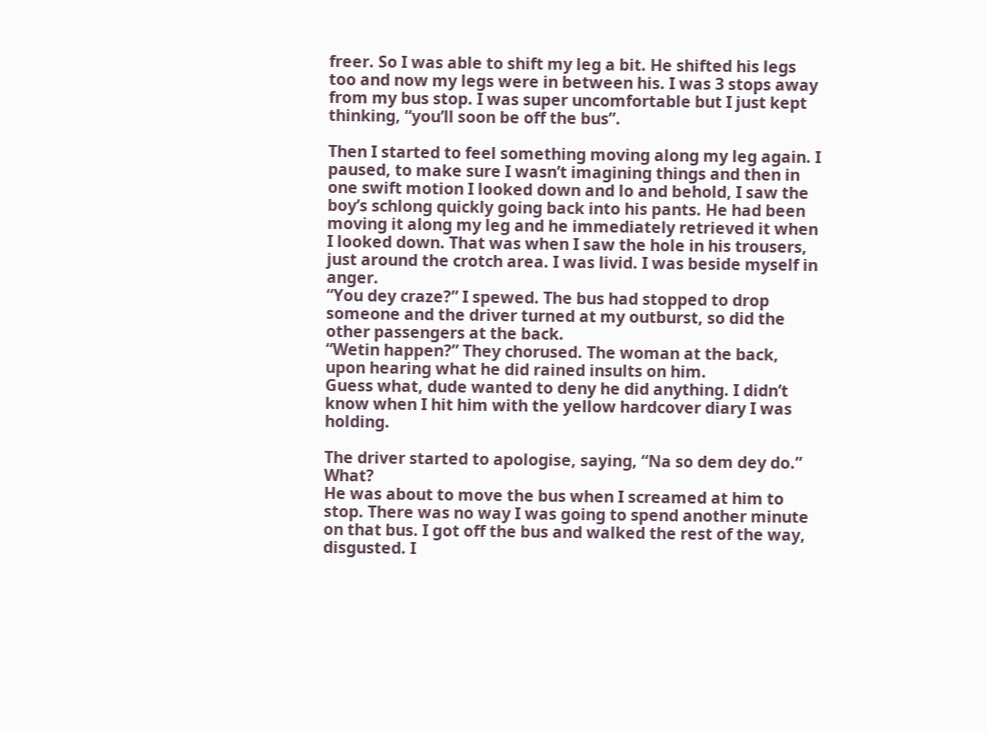freer. So I was able to shift my leg a bit. He shifted his legs too and now my legs were in between his. I was 3 stops away from my bus stop. I was super uncomfortable but I just kept thinking, “you’ll soon be off the bus”.

Then I started to feel something moving along my leg again. I paused, to make sure I wasn’t imagining things and then in one swift motion I looked down and lo and behold, I saw the boy’s schlong quickly going back into his pants. He had been moving it along my leg and he immediately retrieved it when I looked down. That was when I saw the hole in his trousers, just around the crotch area. I was livid. I was beside myself in anger.
“You dey craze?” I spewed. The bus had stopped to drop someone and the driver turned at my outburst, so did the other passengers at the back.
“Wetin happen?” They chorused. The woman at the back, upon hearing what he did rained insults on him.
Guess what, dude wanted to deny he did anything. I didn’t know when I hit him with the yellow hardcover diary I was holding.

The driver started to apologise, saying, “Na so dem dey do.” What?
He was about to move the bus when I screamed at him to stop. There was no way I was going to spend another minute on that bus. I got off the bus and walked the rest of the way, disgusted. I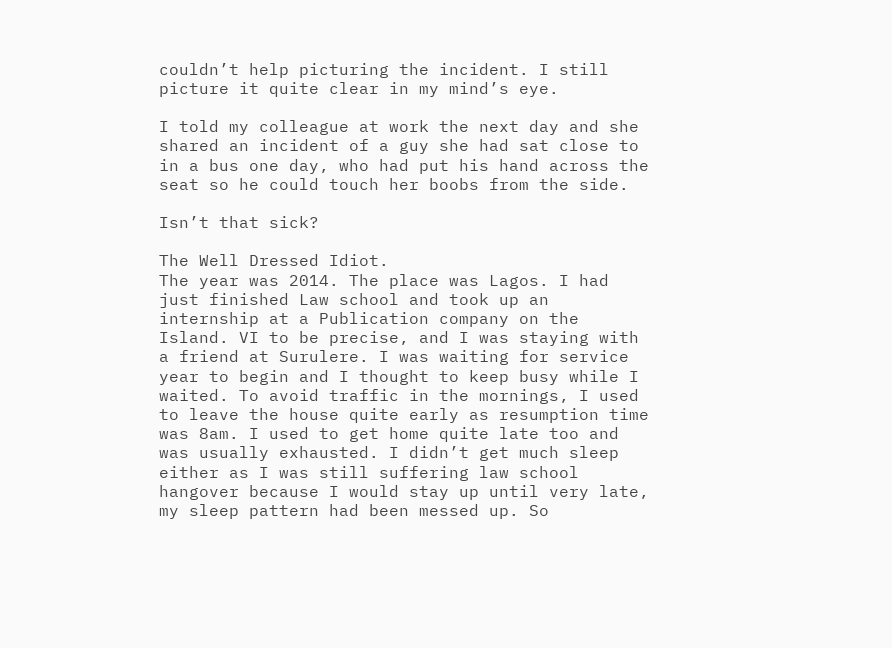couldn’t help picturing the incident. I still picture it quite clear in my mind’s eye.

I told my colleague at work the next day and she shared an incident of a guy she had sat close to in a bus one day, who had put his hand across the seat so he could touch her boobs from the side.

Isn’t that sick?

The Well Dressed Idiot.
The year was 2014. The place was Lagos. I had just finished Law school and took up an internship at a Publication company on the Island. VI to be precise, and I was staying with a friend at Surulere. I was waiting for service year to begin and I thought to keep busy while I waited. To avoid traffic in the mornings, I used to leave the house quite early as resumption time was 8am. I used to get home quite late too and was usually exhausted. I didn’t get much sleep either as I was still suffering law school hangover because I would stay up until very late, my sleep pattern had been messed up. So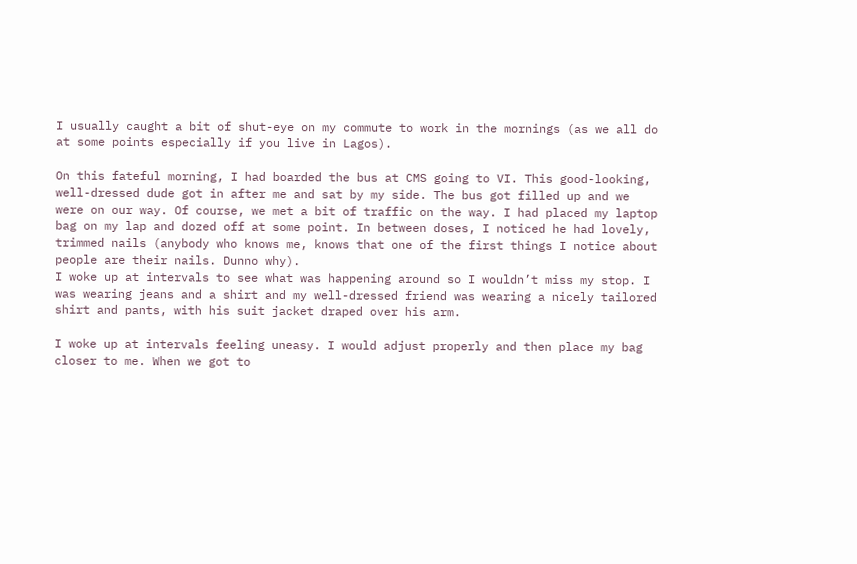I usually caught a bit of shut-eye on my commute to work in the mornings (as we all do at some points especially if you live in Lagos).

On this fateful morning, I had boarded the bus at CMS going to VI. This good-looking, well-dressed dude got in after me and sat by my side. The bus got filled up and we were on our way. Of course, we met a bit of traffic on the way. I had placed my laptop bag on my lap and dozed off at some point. In between doses, I noticed he had lovely, trimmed nails (anybody who knows me, knows that one of the first things I notice about people are their nails. Dunno why).
I woke up at intervals to see what was happening around so I wouldn’t miss my stop. I was wearing jeans and a shirt and my well-dressed friend was wearing a nicely tailored shirt and pants, with his suit jacket draped over his arm.

I woke up at intervals feeling uneasy. I would adjust properly and then place my bag closer to me. When we got to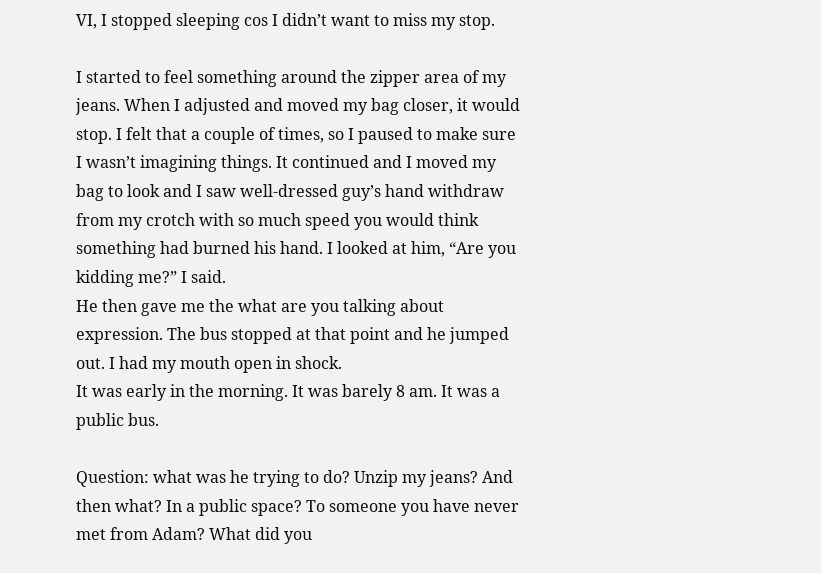VI, I stopped sleeping cos I didn’t want to miss my stop.

I started to feel something around the zipper area of my jeans. When I adjusted and moved my bag closer, it would stop. I felt that a couple of times, so I paused to make sure I wasn’t imagining things. It continued and I moved my bag to look and I saw well-dressed guy’s hand withdraw from my crotch with so much speed you would think something had burned his hand. I looked at him, “Are you kidding me?” I said.
He then gave me the what are you talking about expression. The bus stopped at that point and he jumped out. I had my mouth open in shock.
It was early in the morning. It was barely 8 am. It was a public bus.

Question: what was he trying to do? Unzip my jeans? And then what? In a public space? To someone you have never met from Adam? What did you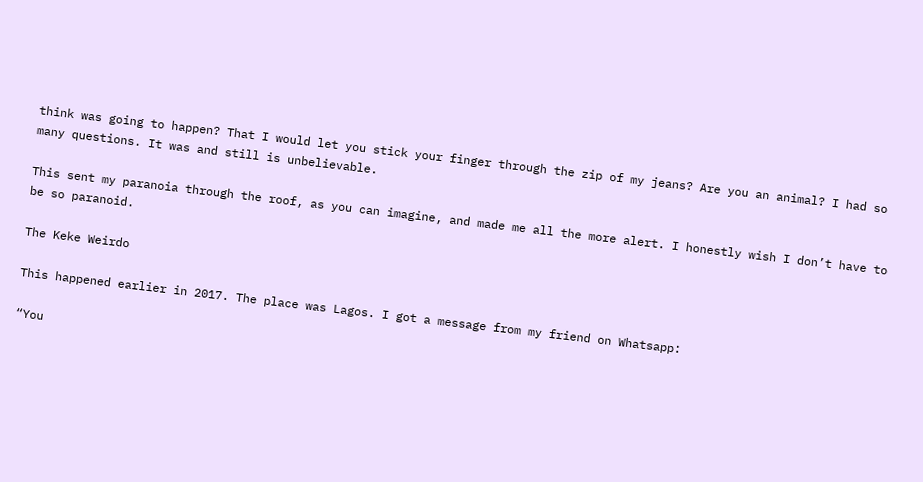think was going to happen? That I would let you stick your finger through the zip of my jeans? Are you an animal? I had so many questions. It was and still is unbelievable.

This sent my paranoia through the roof, as you can imagine, and made me all the more alert. I honestly wish I don’t have to be so paranoid.

The Keke Weirdo

This happened earlier in 2017. The place was Lagos. I got a message from my friend on Whatsapp:

“You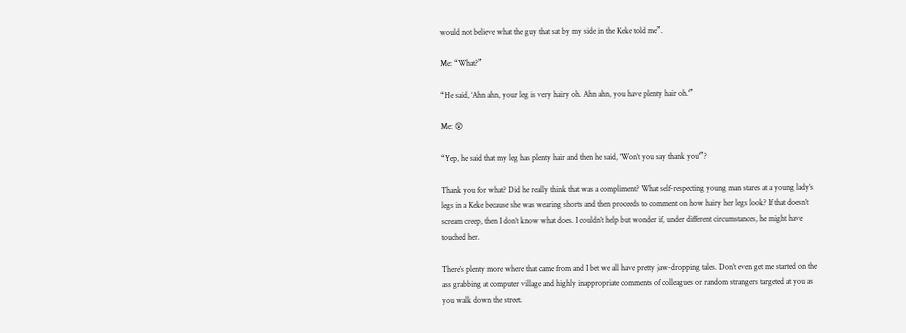would not believe what the guy that sat by my side in the Keke told me”.

Me: “What?”

“He said, ‘Ahn ahn, your leg is very hairy oh. Ahn ahn, you have plenty hair oh.'”

Me: 😲

“Yep, he said that my leg has plenty hair and then he said, ‘Won’t you say thank you'”?

Thank you for what? Did he really think that was a compliment? What self-respecting young man stares at a young lady’s legs in a Keke because she was wearing shorts and then proceeds to comment on how hairy her legs look? If that doesn’t scream creep, then I don’t know what does. I couldn’t help but wonder if, under different circumstances, he might have touched her.

There’s plenty more where that came from and I bet we all have pretty jaw-dropping tales. Don’t even get me started on the ass grabbing at computer village and highly inappropriate comments of colleagues or random strangers targeted at you as you walk down the street.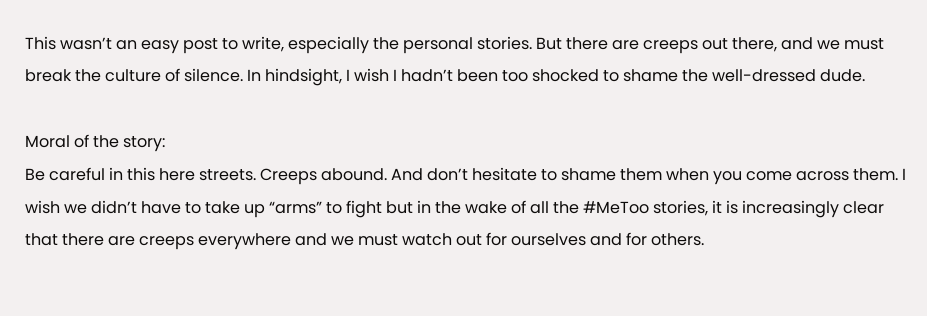This wasn’t an easy post to write, especially the personal stories. But there are creeps out there, and we must break the culture of silence. In hindsight, I wish I hadn’t been too shocked to shame the well-dressed dude.

Moral of the story:
Be careful in this here streets. Creeps abound. And don’t hesitate to shame them when you come across them. I wish we didn’t have to take up “arms” to fight but in the wake of all the #MeToo stories, it is increasingly clear that there are creeps everywhere and we must watch out for ourselves and for others.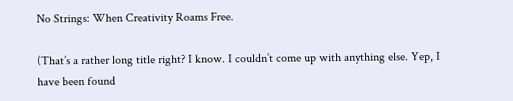No Strings: When Creativity Roams Free.

(That’s a rather long title right? I know. I couldn’t come up with anything else. Yep, I have been found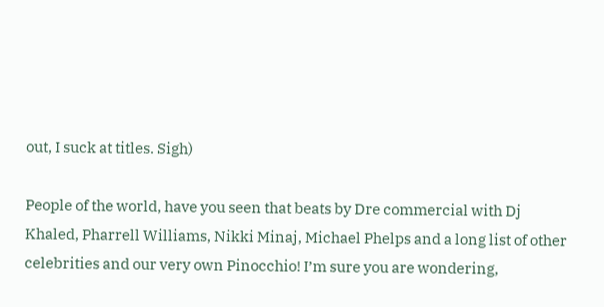out, I suck at titles. Sigh)

People of the world, have you seen that beats by Dre commercial with Dj Khaled, Pharrell Williams, Nikki Minaj, Michael Phelps and a long list of other celebrities and our very own Pinocchio! I’m sure you are wondering,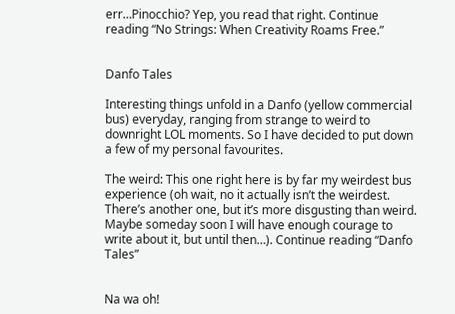err…Pinocchio? Yep, you read that right. Continue reading “No Strings: When Creativity Roams Free.”


Danfo Tales

Interesting things unfold in a Danfo (yellow commercial bus) everyday, ranging from strange to weird to downright LOL moments. So I have decided to put down a few of my personal favourites.

The weird: This one right here is by far my weirdest bus experience (oh wait, no it actually isn’t the weirdest. There’s another one, but it’s more disgusting than weird. Maybe someday soon I will have enough courage to write about it, but until then…). Continue reading “Danfo Tales”


Na wa oh!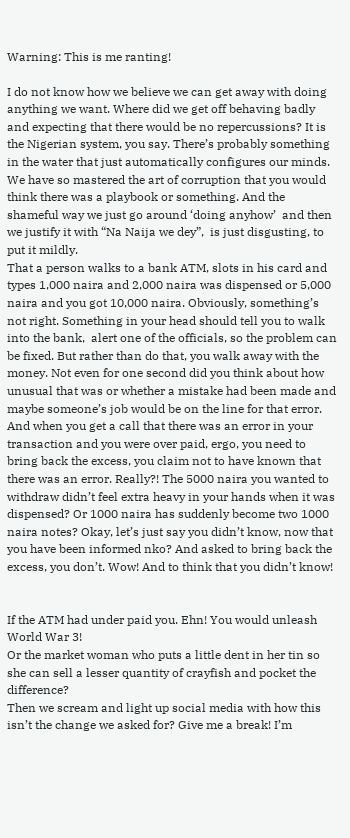Warning: This is me ranting!

I do not know how we believe we can get away with doing anything we want. Where did we get off behaving badly and expecting that there would be no repercussions? It is the Nigerian system, you say. There’s probably something in the water that just automatically configures our minds. We have so mastered the art of corruption that you would think there was a playbook or something. And the shameful way we just go around ‘doing anyhow’  and then we justify it with “Na Naija we dey”,  is just disgusting, to put it mildly.
That a person walks to a bank ATM, slots in his card and types 1,000 naira and 2,000 naira was dispensed or 5,000 naira and you got 10,000 naira. Obviously, something’s not right. Something in your head should tell you to walk into the bank,  alert one of the officials, so the problem can be fixed. But rather than do that, you walk away with the money. Not even for one second did you think about how unusual that was or whether a mistake had been made and maybe someone’s job would be on the line for that error. And when you get a call that there was an error in your transaction and you were over paid, ergo, you need to bring back the excess, you claim not to have known that there was an error. Really?! The 5000 naira you wanted to withdraw didn’t feel extra heavy in your hands when it was dispensed? Or 1000 naira has suddenly become two 1000 naira notes? Okay, let’s just say you didn’t know, now that you have been informed nko? And asked to bring back the excess, you don’t. Wow! And to think that you didn’t know!


If the ATM had under paid you. Ehn! You would unleash World War 3!
Or the market woman who puts a little dent in her tin so she can sell a lesser quantity of crayfish and pocket the difference?
Then we scream and light up social media with how this isn’t the change we asked for? Give me a break! I’m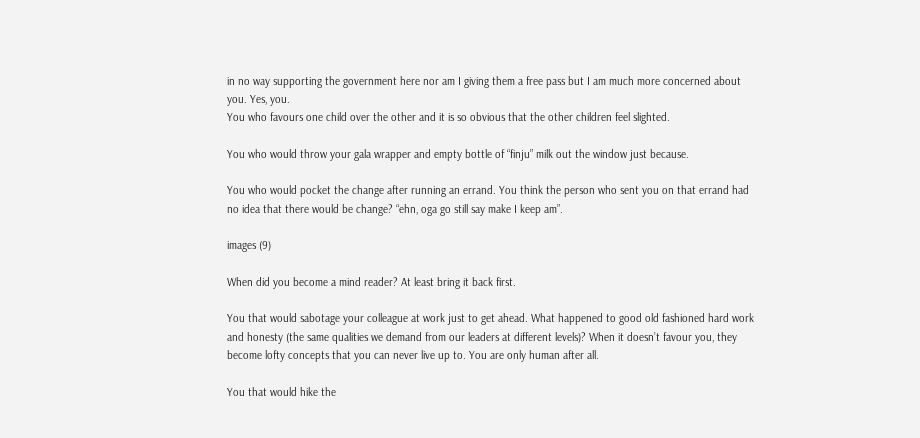in no way supporting the government here nor am I giving them a free pass but I am much more concerned about you. Yes, you.
You who favours one child over the other and it is so obvious that the other children feel slighted.

You who would throw your gala wrapper and empty bottle of “finju” milk out the window just because.

You who would pocket the change after running an errand. You think the person who sent you on that errand had no idea that there would be change? “ehn, oga go still say make I keep am”.

images (9)

When did you become a mind reader? At least bring it back first.

You that would sabotage your colleague at work just to get ahead. What happened to good old fashioned hard work and honesty (the same qualities we demand from our leaders at different levels)? When it doesn’t favour you, they become lofty concepts that you can never live up to. You are only human after all.

You that would hike the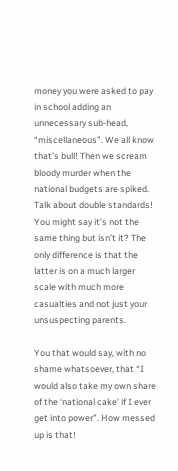money you were asked to pay in school adding an unnecessary sub-head, “miscellaneous”. We all know that’s bull! Then we scream bloody murder when the national budgets are spiked. Talk about double standards! You might say it’s not the same thing but isn’t it? The only difference is that the latter is on a much larger scale with much more casualties and not just your unsuspecting parents.

You that would say, with no shame whatsoever, that “I would also take my own share of the ‘national cake’ if I ever get into power”. How messed up is that!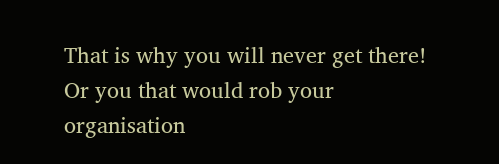That is why you will never get there! Or you that would rob your organisation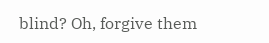blind? Oh, forgive them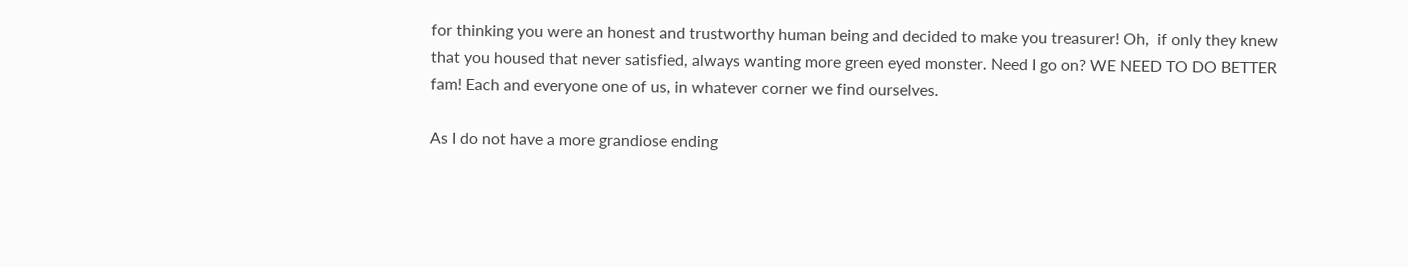for thinking you were an honest and trustworthy human being and decided to make you treasurer! Oh,  if only they knew that you housed that never satisfied, always wanting more green eyed monster. Need I go on? WE NEED TO DO BETTER fam! Each and everyone one of us, in whatever corner we find ourselves.

As I do not have a more grandiose ending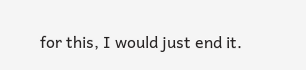for this, I would just end it.